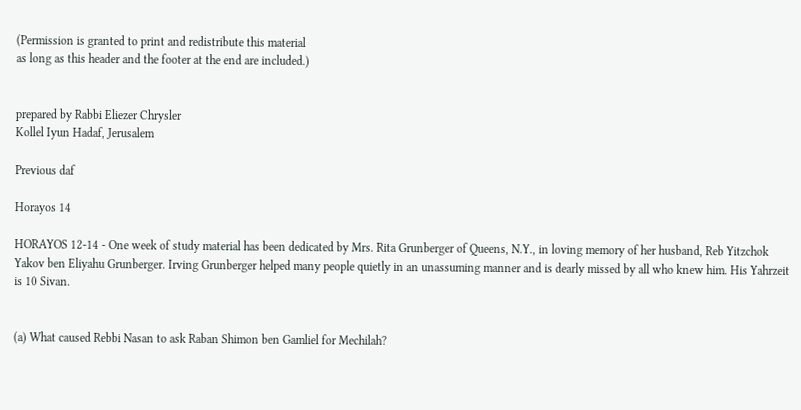(Permission is granted to print and redistribute this material
as long as this header and the footer at the end are included.)


prepared by Rabbi Eliezer Chrysler
Kollel Iyun Hadaf, Jerusalem

Previous daf

Horayos 14

HORAYOS 12-14 - One week of study material has been dedicated by Mrs. Rita Grunberger of Queens, N.Y., in loving memory of her husband, Reb Yitzchok Yakov ben Eliyahu Grunberger. Irving Grunberger helped many people quietly in an unassuming manner and is dearly missed by all who knew him. His Yahrzeit is 10 Sivan.


(a) What caused Rebbi Nasan to ask Raban Shimon ben Gamliel for Mechilah?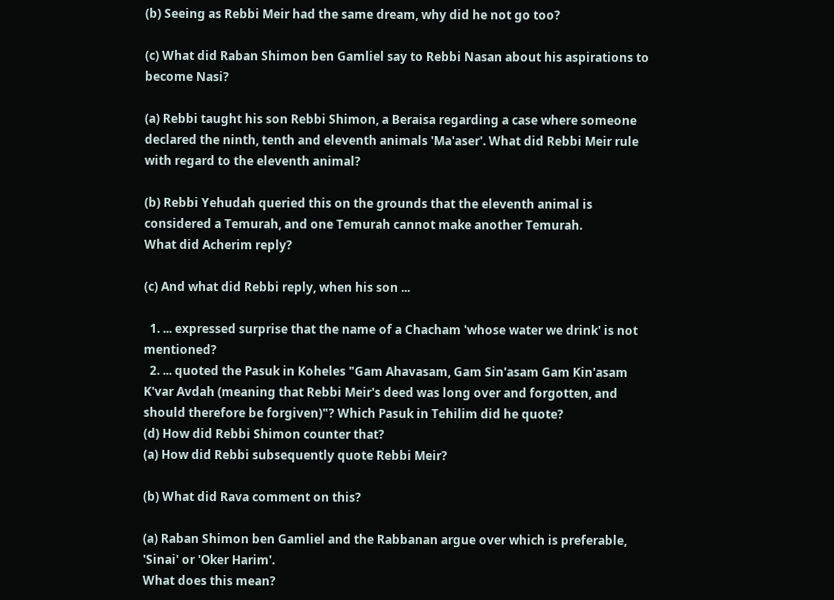(b) Seeing as Rebbi Meir had the same dream, why did he not go too?

(c) What did Raban Shimon ben Gamliel say to Rebbi Nasan about his aspirations to become Nasi?

(a) Rebbi taught his son Rebbi Shimon, a Beraisa regarding a case where someone declared the ninth, tenth and eleventh animals 'Ma'aser'. What did Rebbi Meir rule with regard to the eleventh animal?

(b) Rebbi Yehudah queried this on the grounds that the eleventh animal is considered a Temurah, and one Temurah cannot make another Temurah.
What did Acherim reply?

(c) And what did Rebbi reply, when his son ...

  1. ... expressed surprise that the name of a Chacham 'whose water we drink' is not mentioned?
  2. ... quoted the Pasuk in Koheles "Gam Ahavasam, Gam Sin'asam Gam Kin'asam K'var Avdah (meaning that Rebbi Meir's deed was long over and forgotten, and should therefore be forgiven)"? Which Pasuk in Tehilim did he quote?
(d) How did Rebbi Shimon counter that?
(a) How did Rebbi subsequently quote Rebbi Meir?

(b) What did Rava comment on this?

(a) Raban Shimon ben Gamliel and the Rabbanan argue over which is preferable, 'Sinai' or 'Oker Harim'.
What does this mean?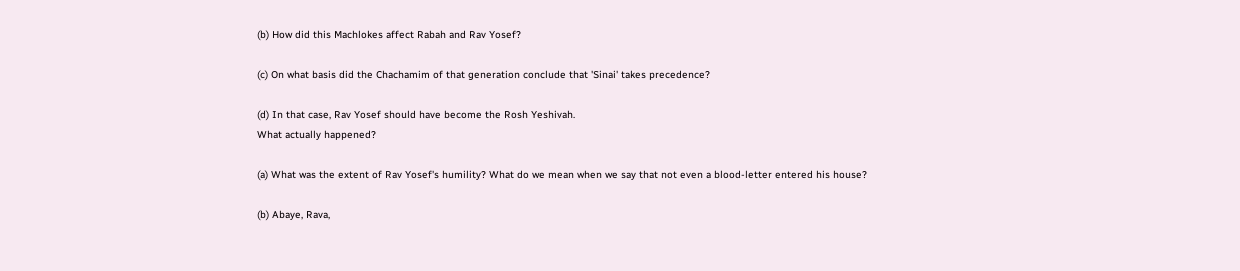(b) How did this Machlokes affect Rabah and Rav Yosef?

(c) On what basis did the Chachamim of that generation conclude that 'Sinai' takes precedence?

(d) In that case, Rav Yosef should have become the Rosh Yeshivah.
What actually happened?

(a) What was the extent of Rav Yosef's humility? What do we mean when we say that not even a blood-letter entered his house?

(b) Abaye, Rava,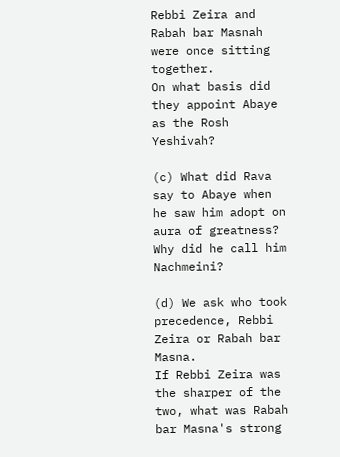Rebbi Zeira and Rabah bar Masnah were once sitting together.
On what basis did they appoint Abaye as the Rosh Yeshivah?

(c) What did Rava say to Abaye when he saw him adopt on aura of greatness? Why did he call him Nachmeini?

(d) We ask who took precedence, Rebbi Zeira or Rabah bar Masna.
If Rebbi Zeira was the sharper of the two, what was Rabah bar Masna's strong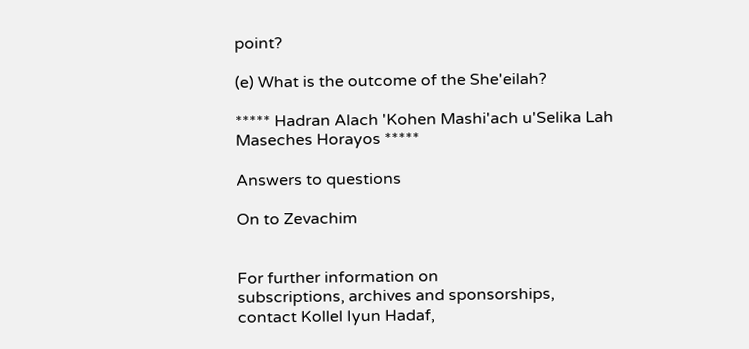point?

(e) What is the outcome of the She'eilah?

***** Hadran Alach 'Kohen Mashi'ach u'Selika Lah Maseches Horayos *****

Answers to questions

On to Zevachim


For further information on
subscriptions, archives and sponsorships,
contact Kollel Iyun Hadaf,